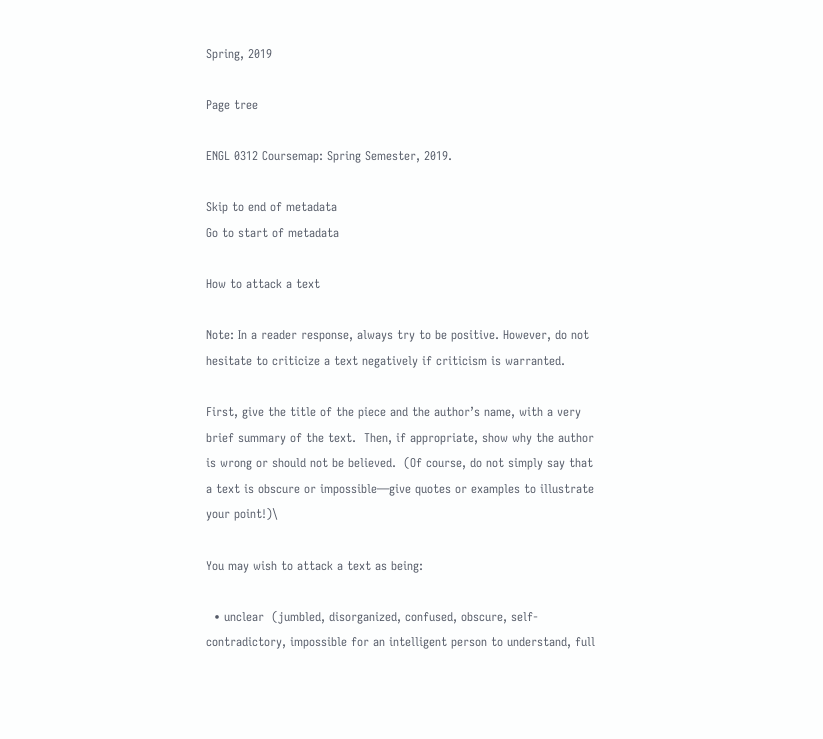Spring, 2019

Page tree

ENGL 0312 Coursemap: Spring Semester, 2019.

Skip to end of metadata
Go to start of metadata

How to attack a text

Note: In a reader response, always try to be positive. However, do not hesitate to criticize a text negatively if criticism is warranted.

First, give the title of the piece and the author’s name, with a very brief summary of the text.  Then, if appropriate, show why the author is wrong or should not be believed.  (Of course, do not simply say that a text is obscure or impossible—give quotes or examples to illustrate your point!)\

You may wish to attack a text as being:

  • unclear  (jumbled, disorganized, confused, obscure, self-contradictory, impossible for an intelligent person to understand, full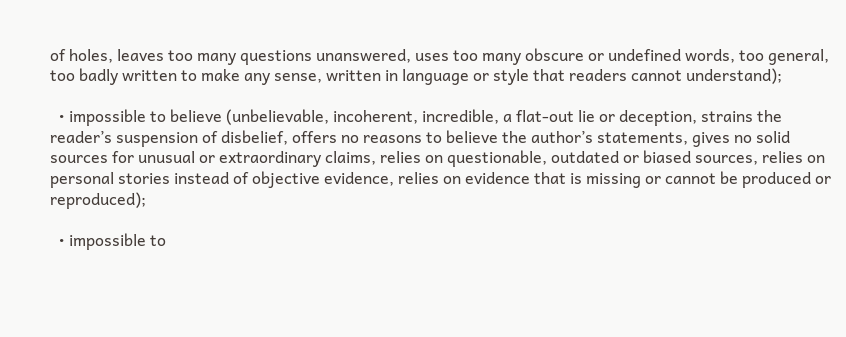of holes, leaves too many questions unanswered, uses too many obscure or undefined words, too general, too badly written to make any sense, written in language or style that readers cannot understand);

  • impossible to believe (unbelievable, incoherent, incredible, a flat-out lie or deception, strains the reader’s suspension of disbelief, offers no reasons to believe the author’s statements, gives no solid sources for unusual or extraordinary claims, relies on questionable, outdated or biased sources, relies on personal stories instead of objective evidence, relies on evidence that is missing or cannot be produced or reproduced);

  • impossible to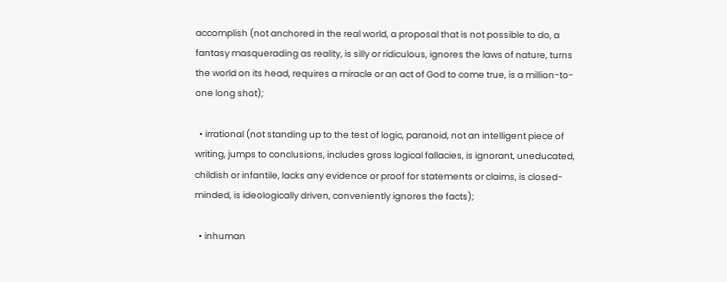accomplish (not anchored in the real world, a proposal that is not possible to do, a fantasy masquerading as reality, is silly or ridiculous, ignores the laws of nature, turns the world on its head, requires a miracle or an act of God to come true, is a million-to-one long shot);

  • irrational (not standing up to the test of logic, paranoid, not an intelligent piece of writing, jumps to conclusions, includes gross logical fallacies, is ignorant, uneducated, childish or infantile, lacks any evidence or proof for statements or claims, is closed-minded, is ideologically driven, conveniently ignores the facts);

  • inhuman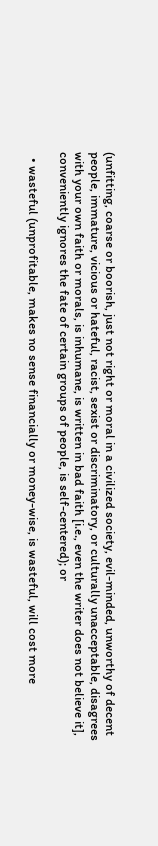(unfitting, coarse or boorish, just not right or moral in a civilized society, evil-minded, unworthy of decent people, immature, vicious or hateful, racist, sexist or discriminatory, or culturally unacceptable, disagrees with your own faith or morals, is inhumane, is written in bad faith [i.e., even the writer does not believe it], conveniently ignores the fate of certain groups of people, is self-centered); or

  • wasteful (unprofitable, makes no sense financially or money-wise, is wasteful, will cost more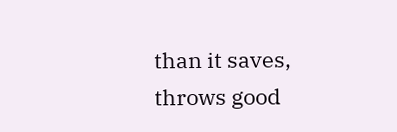than it saves, throws good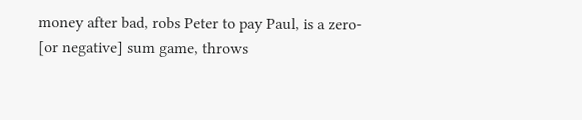money after bad, robs Peter to pay Paul, is a zero- [or negative] sum game, throws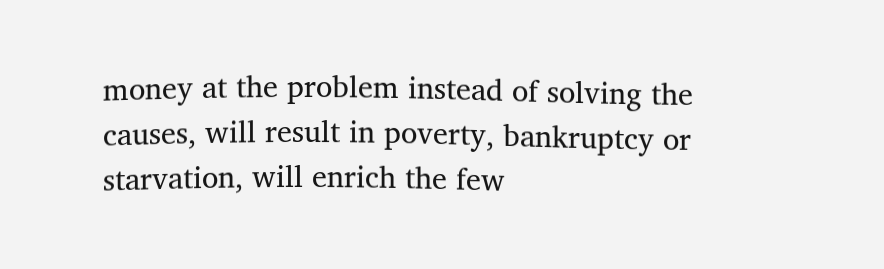money at the problem instead of solving the causes, will result in poverty, bankruptcy or starvation, will enrich the few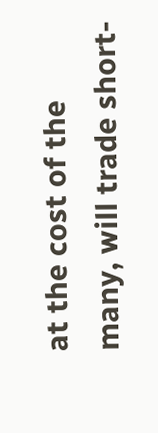at the cost of the many, will trade short-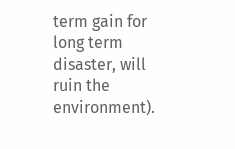term gain for long term disaster, will ruin the environment).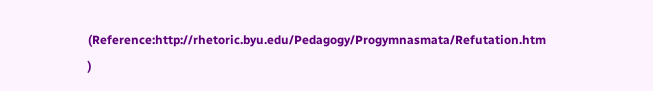(Reference:http://rhetoric.byu.edu/Pedagogy/Progymnasmata/Refutation.htm )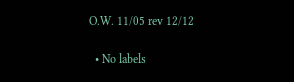O.W. 11/05 rev 12/12

  • No labels